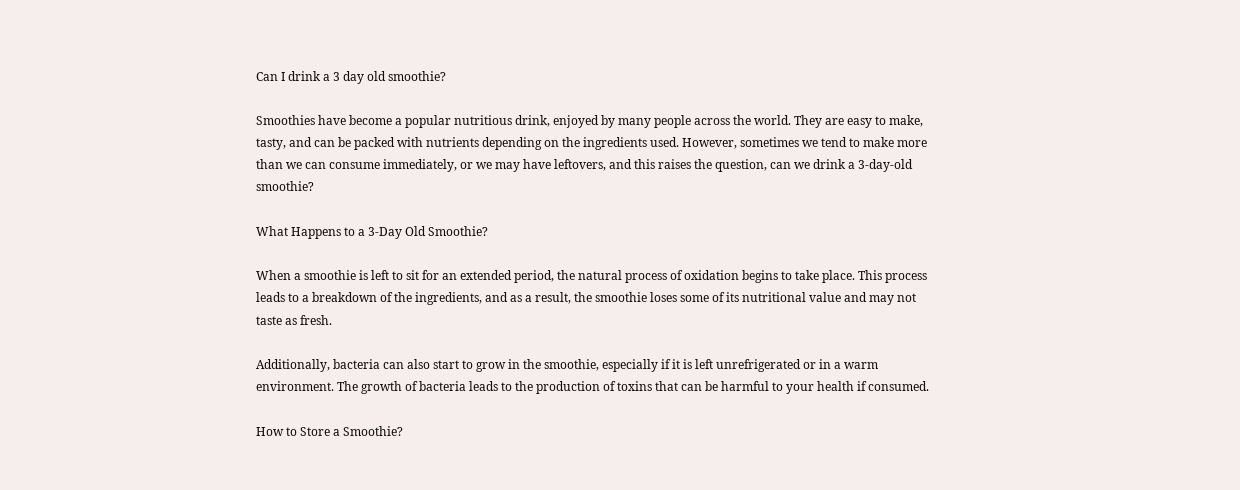Can I drink a 3 day old smoothie?

Smoothies have become a popular nutritious drink, enjoyed by many people across the world. They are easy to make, tasty, and can be packed with nutrients depending on the ingredients used. However, sometimes we tend to make more than we can consume immediately, or we may have leftovers, and this raises the question, can we drink a 3-day-old smoothie?

What Happens to a 3-Day Old Smoothie?

When a smoothie is left to sit for an extended period, the natural process of oxidation begins to take place. This process leads to a breakdown of the ingredients, and as a result, the smoothie loses some of its nutritional value and may not taste as fresh.

Additionally, bacteria can also start to grow in the smoothie, especially if it is left unrefrigerated or in a warm environment. The growth of bacteria leads to the production of toxins that can be harmful to your health if consumed.

How to Store a Smoothie?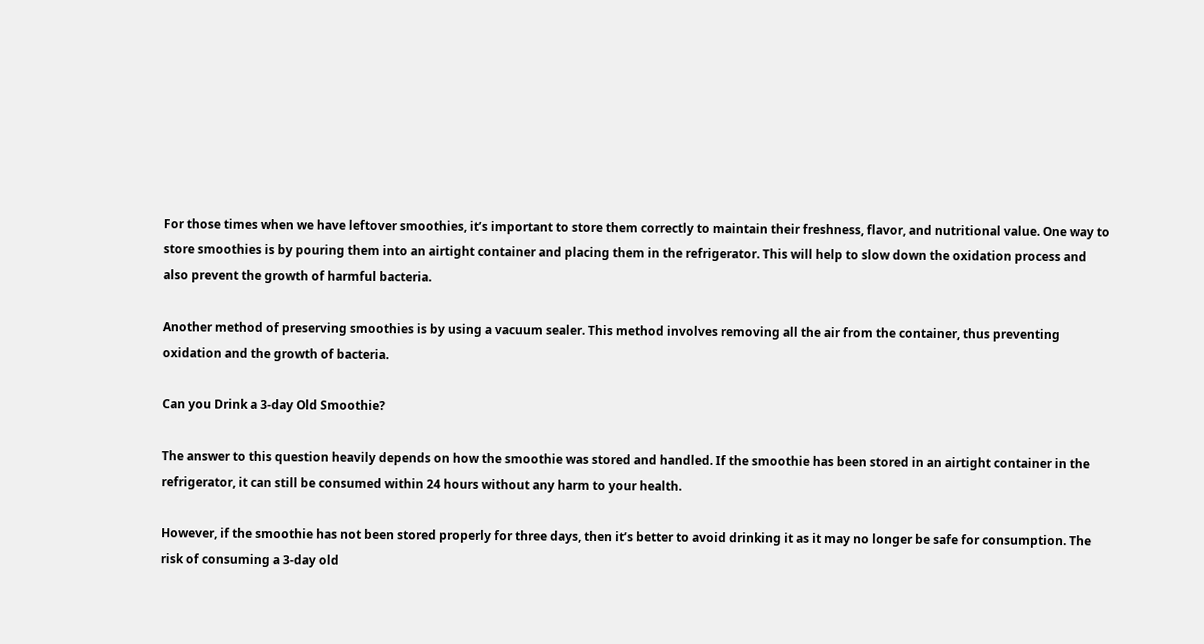For those times when we have leftover smoothies, it’s important to store them correctly to maintain their freshness, flavor, and nutritional value. One way to store smoothies is by pouring them into an airtight container and placing them in the refrigerator. This will help to slow down the oxidation process and also prevent the growth of harmful bacteria.

Another method of preserving smoothies is by using a vacuum sealer. This method involves removing all the air from the container, thus preventing oxidation and the growth of bacteria.

Can you Drink a 3-day Old Smoothie?

The answer to this question heavily depends on how the smoothie was stored and handled. If the smoothie has been stored in an airtight container in the refrigerator, it can still be consumed within 24 hours without any harm to your health.

However, if the smoothie has not been stored properly for three days, then it’s better to avoid drinking it as it may no longer be safe for consumption. The risk of consuming a 3-day old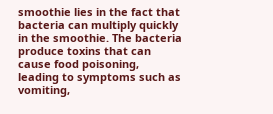smoothie lies in the fact that bacteria can multiply quickly in the smoothie. The bacteria produce toxins that can cause food poisoning, leading to symptoms such as vomiting,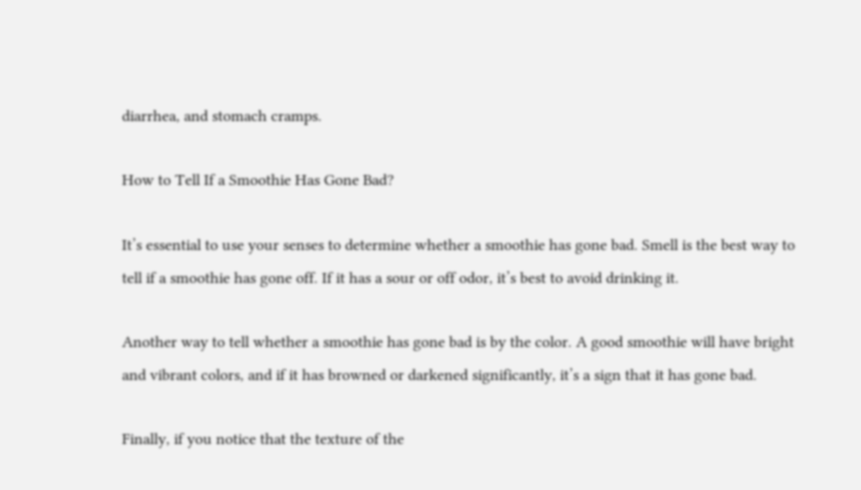diarrhea, and stomach cramps.

How to Tell If a Smoothie Has Gone Bad?

It’s essential to use your senses to determine whether a smoothie has gone bad. Smell is the best way to tell if a smoothie has gone off. If it has a sour or off odor, it’s best to avoid drinking it.

Another way to tell whether a smoothie has gone bad is by the color. A good smoothie will have bright and vibrant colors, and if it has browned or darkened significantly, it’s a sign that it has gone bad.

Finally, if you notice that the texture of the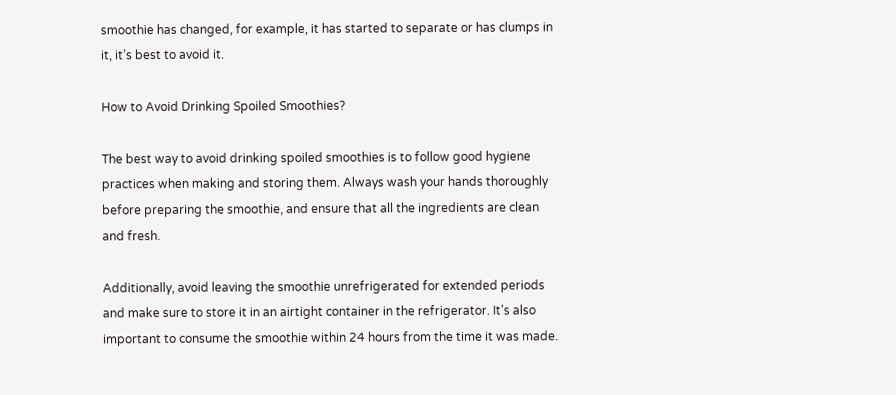smoothie has changed, for example, it has started to separate or has clumps in it, it’s best to avoid it.

How to Avoid Drinking Spoiled Smoothies?

The best way to avoid drinking spoiled smoothies is to follow good hygiene practices when making and storing them. Always wash your hands thoroughly before preparing the smoothie, and ensure that all the ingredients are clean and fresh.

Additionally, avoid leaving the smoothie unrefrigerated for extended periods and make sure to store it in an airtight container in the refrigerator. It’s also important to consume the smoothie within 24 hours from the time it was made.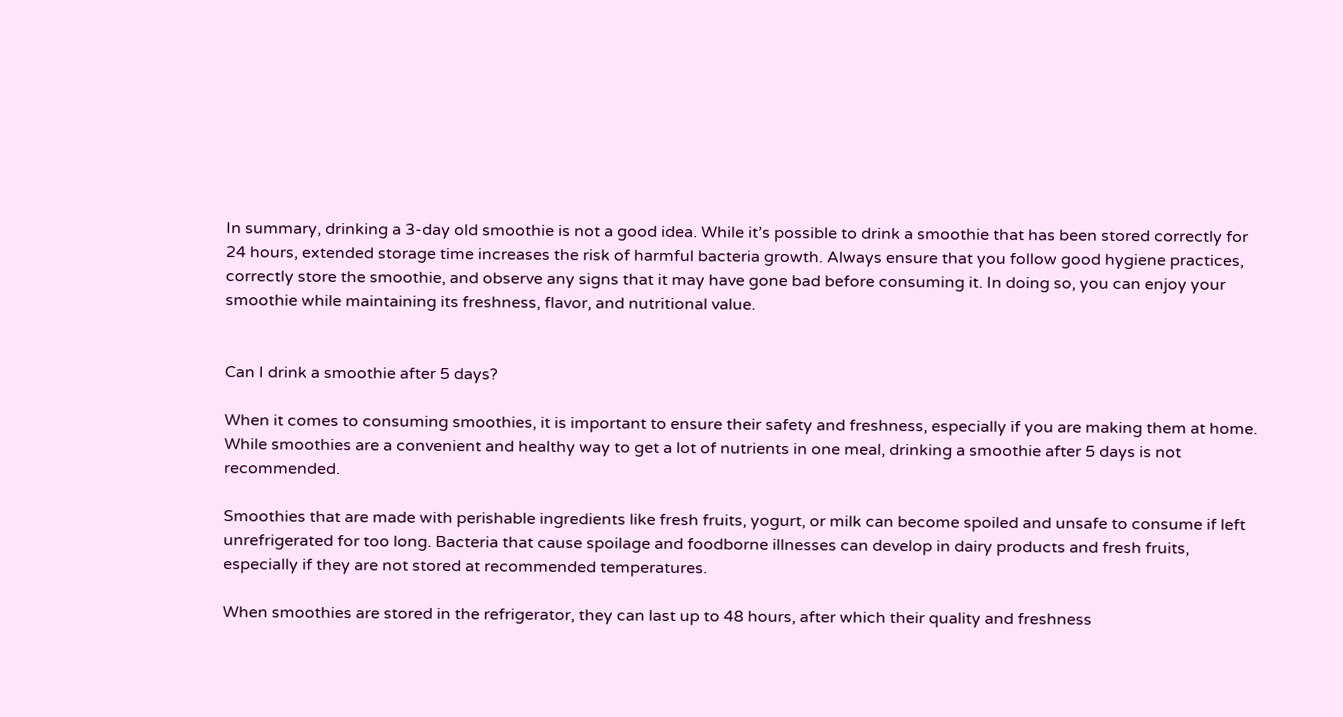In summary, drinking a 3-day old smoothie is not a good idea. While it’s possible to drink a smoothie that has been stored correctly for 24 hours, extended storage time increases the risk of harmful bacteria growth. Always ensure that you follow good hygiene practices, correctly store the smoothie, and observe any signs that it may have gone bad before consuming it. In doing so, you can enjoy your smoothie while maintaining its freshness, flavor, and nutritional value.


Can I drink a smoothie after 5 days?

When it comes to consuming smoothies, it is important to ensure their safety and freshness, especially if you are making them at home. While smoothies are a convenient and healthy way to get a lot of nutrients in one meal, drinking a smoothie after 5 days is not recommended.

Smoothies that are made with perishable ingredients like fresh fruits, yogurt, or milk can become spoiled and unsafe to consume if left unrefrigerated for too long. Bacteria that cause spoilage and foodborne illnesses can develop in dairy products and fresh fruits, especially if they are not stored at recommended temperatures.

When smoothies are stored in the refrigerator, they can last up to 48 hours, after which their quality and freshness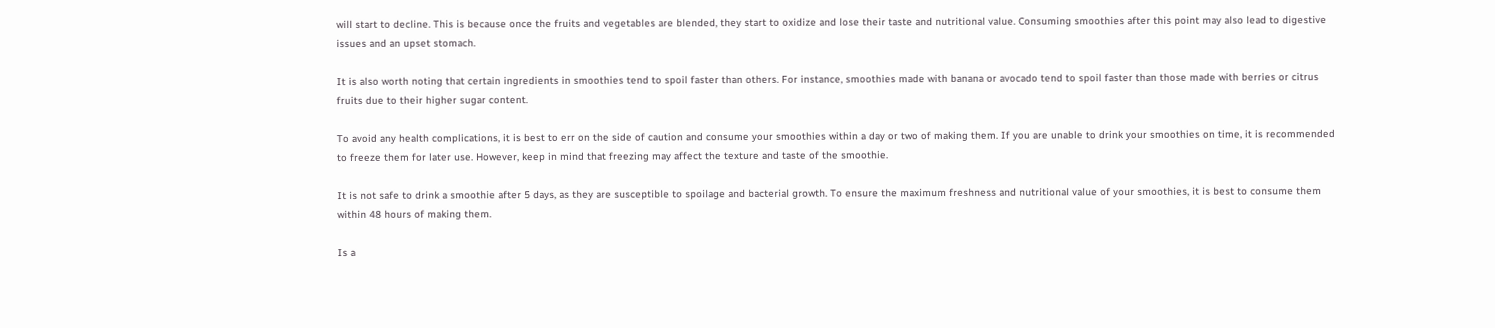will start to decline. This is because once the fruits and vegetables are blended, they start to oxidize and lose their taste and nutritional value. Consuming smoothies after this point may also lead to digestive issues and an upset stomach.

It is also worth noting that certain ingredients in smoothies tend to spoil faster than others. For instance, smoothies made with banana or avocado tend to spoil faster than those made with berries or citrus fruits due to their higher sugar content.

To avoid any health complications, it is best to err on the side of caution and consume your smoothies within a day or two of making them. If you are unable to drink your smoothies on time, it is recommended to freeze them for later use. However, keep in mind that freezing may affect the texture and taste of the smoothie.

It is not safe to drink a smoothie after 5 days, as they are susceptible to spoilage and bacterial growth. To ensure the maximum freshness and nutritional value of your smoothies, it is best to consume them within 48 hours of making them.

Is a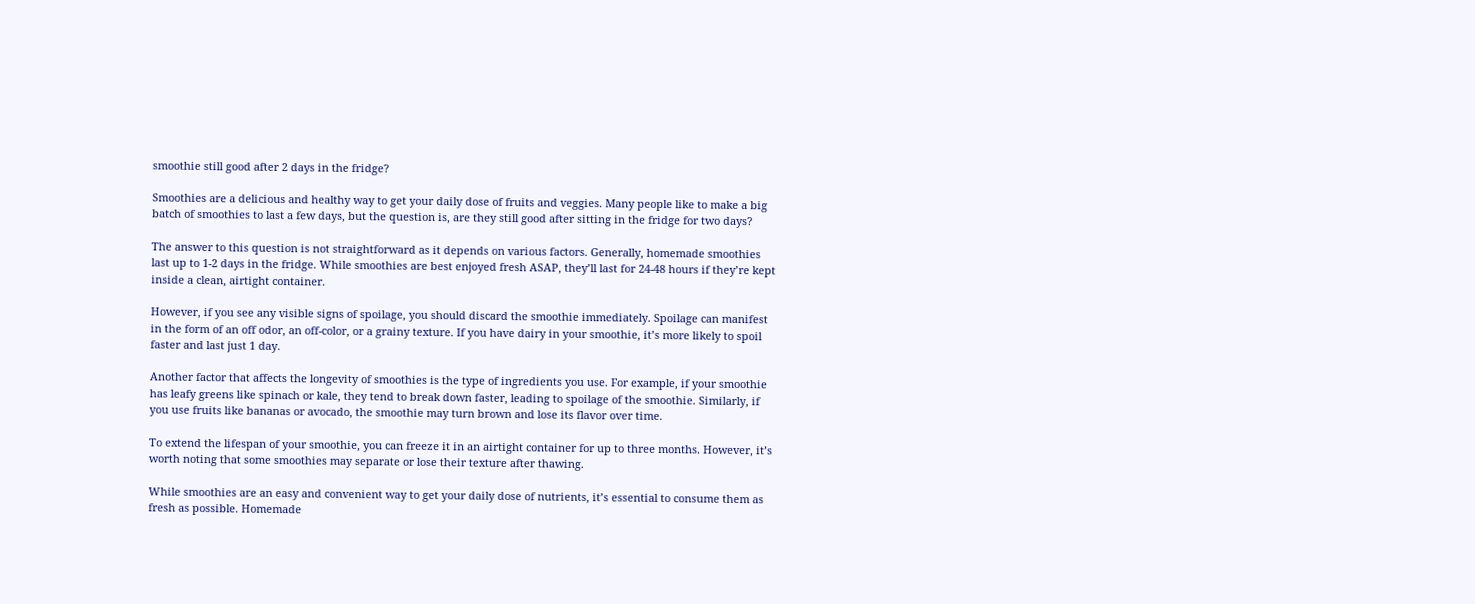smoothie still good after 2 days in the fridge?

Smoothies are a delicious and healthy way to get your daily dose of fruits and veggies. Many people like to make a big batch of smoothies to last a few days, but the question is, are they still good after sitting in the fridge for two days?

The answer to this question is not straightforward as it depends on various factors. Generally, homemade smoothies last up to 1-2 days in the fridge. While smoothies are best enjoyed fresh ASAP, they’ll last for 24-48 hours if they’re kept inside a clean, airtight container.

However, if you see any visible signs of spoilage, you should discard the smoothie immediately. Spoilage can manifest in the form of an off odor, an off-color, or a grainy texture. If you have dairy in your smoothie, it’s more likely to spoil faster and last just 1 day.

Another factor that affects the longevity of smoothies is the type of ingredients you use. For example, if your smoothie has leafy greens like spinach or kale, they tend to break down faster, leading to spoilage of the smoothie. Similarly, if you use fruits like bananas or avocado, the smoothie may turn brown and lose its flavor over time.

To extend the lifespan of your smoothie, you can freeze it in an airtight container for up to three months. However, it’s worth noting that some smoothies may separate or lose their texture after thawing.

While smoothies are an easy and convenient way to get your daily dose of nutrients, it’s essential to consume them as fresh as possible. Homemade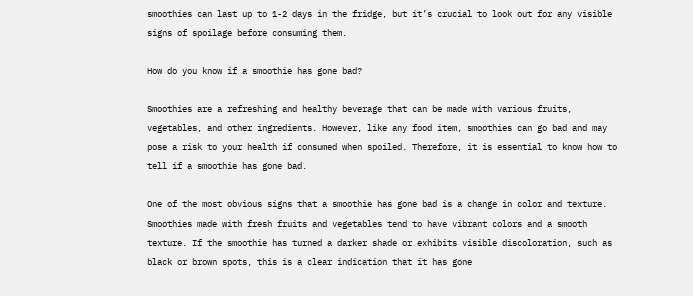smoothies can last up to 1-2 days in the fridge, but it’s crucial to look out for any visible signs of spoilage before consuming them.

How do you know if a smoothie has gone bad?

Smoothies are a refreshing and healthy beverage that can be made with various fruits, vegetables, and other ingredients. However, like any food item, smoothies can go bad and may pose a risk to your health if consumed when spoiled. Therefore, it is essential to know how to tell if a smoothie has gone bad.

One of the most obvious signs that a smoothie has gone bad is a change in color and texture. Smoothies made with fresh fruits and vegetables tend to have vibrant colors and a smooth texture. If the smoothie has turned a darker shade or exhibits visible discoloration, such as black or brown spots, this is a clear indication that it has gone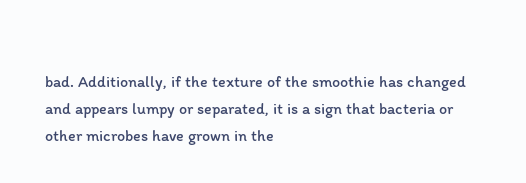bad. Additionally, if the texture of the smoothie has changed and appears lumpy or separated, it is a sign that bacteria or other microbes have grown in the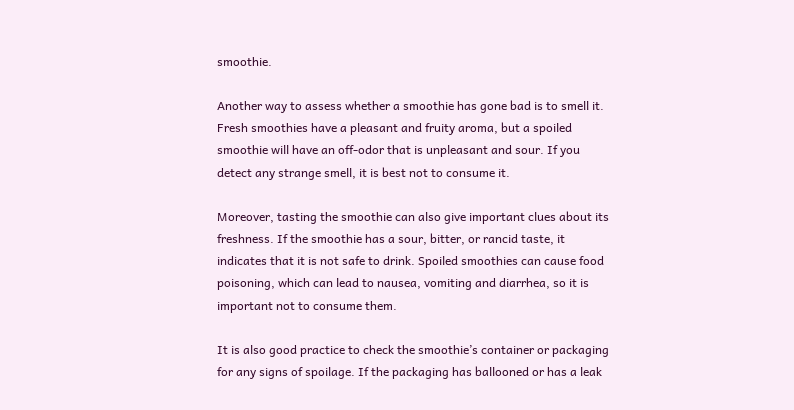smoothie.

Another way to assess whether a smoothie has gone bad is to smell it. Fresh smoothies have a pleasant and fruity aroma, but a spoiled smoothie will have an off-odor that is unpleasant and sour. If you detect any strange smell, it is best not to consume it.

Moreover, tasting the smoothie can also give important clues about its freshness. If the smoothie has a sour, bitter, or rancid taste, it indicates that it is not safe to drink. Spoiled smoothies can cause food poisoning, which can lead to nausea, vomiting and diarrhea, so it is important not to consume them.

It is also good practice to check the smoothie’s container or packaging for any signs of spoilage. If the packaging has ballooned or has a leak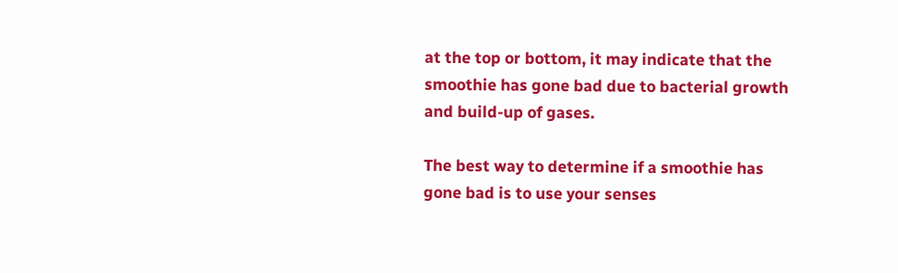at the top or bottom, it may indicate that the smoothie has gone bad due to bacterial growth and build-up of gases.

The best way to determine if a smoothie has gone bad is to use your senses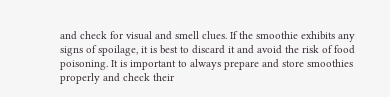and check for visual and smell clues. If the smoothie exhibits any signs of spoilage, it is best to discard it and avoid the risk of food poisoning. It is important to always prepare and store smoothies properly and check their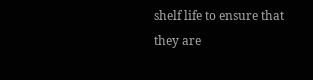shelf life to ensure that they are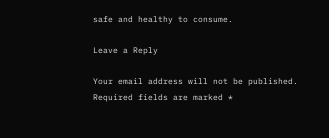safe and healthy to consume.

Leave a Reply

Your email address will not be published. Required fields are marked *